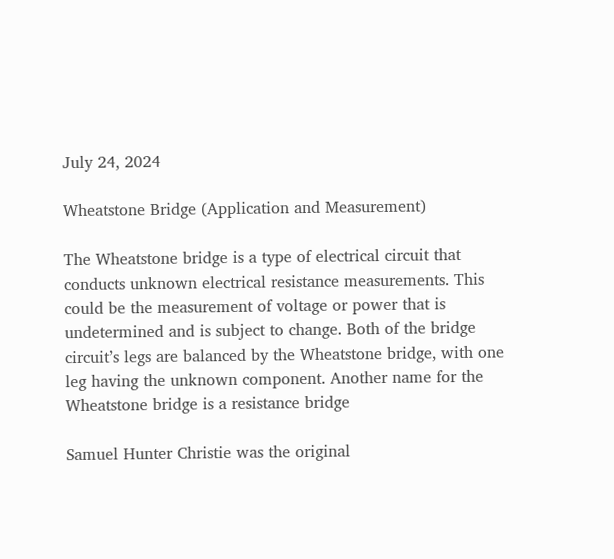July 24, 2024

Wheatstone Bridge (Application and Measurement)

The Wheatstone bridge is a type of electrical circuit that conducts unknown electrical resistance measurements. This could be the measurement of voltage or power that is undetermined and is subject to change. Both of the bridge circuit’s legs are balanced by the Wheatstone bridge, with one leg having the unknown component. Another name for the Wheatstone bridge is a resistance bridge

Samuel Hunter Christie was the original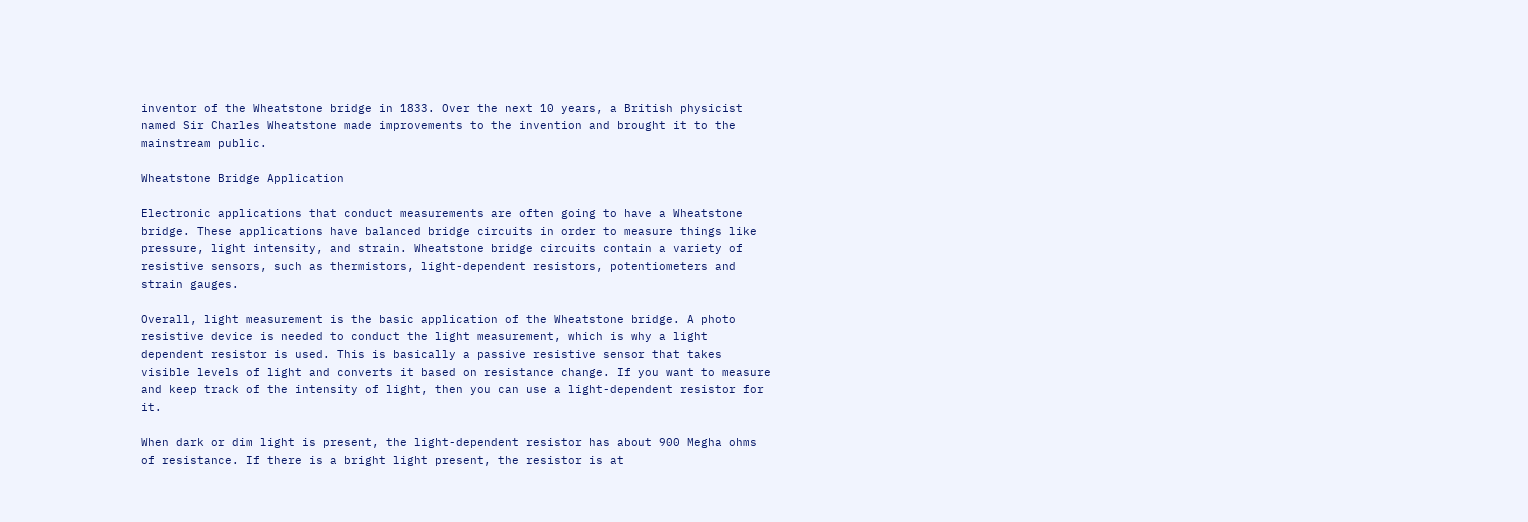inventor of the Wheatstone bridge in 1833. Over the next 10 years, a British physicist named Sir Charles Wheatstone made improvements to the invention and brought it to the mainstream public.

Wheatstone Bridge Application

Electronic applications that conduct measurements are often going to have a Wheatstone bridge. These applications have balanced bridge circuits in order to measure things like pressure, light intensity, and strain. Wheatstone bridge circuits contain a variety of resistive sensors, such as thermistors, light-dependent resistors, potentiometers and strain gauges.

Overall, light measurement is the basic application of the Wheatstone bridge. A photo resistive device is needed to conduct the light measurement, which is why a light dependent resistor is used. This is basically a passive resistive sensor that takes visible levels of light and converts it based on resistance change. If you want to measure and keep track of the intensity of light, then you can use a light-dependent resistor for it.

When dark or dim light is present, the light-dependent resistor has about 900 Megha ohms of resistance. If there is a bright light present, the resistor is at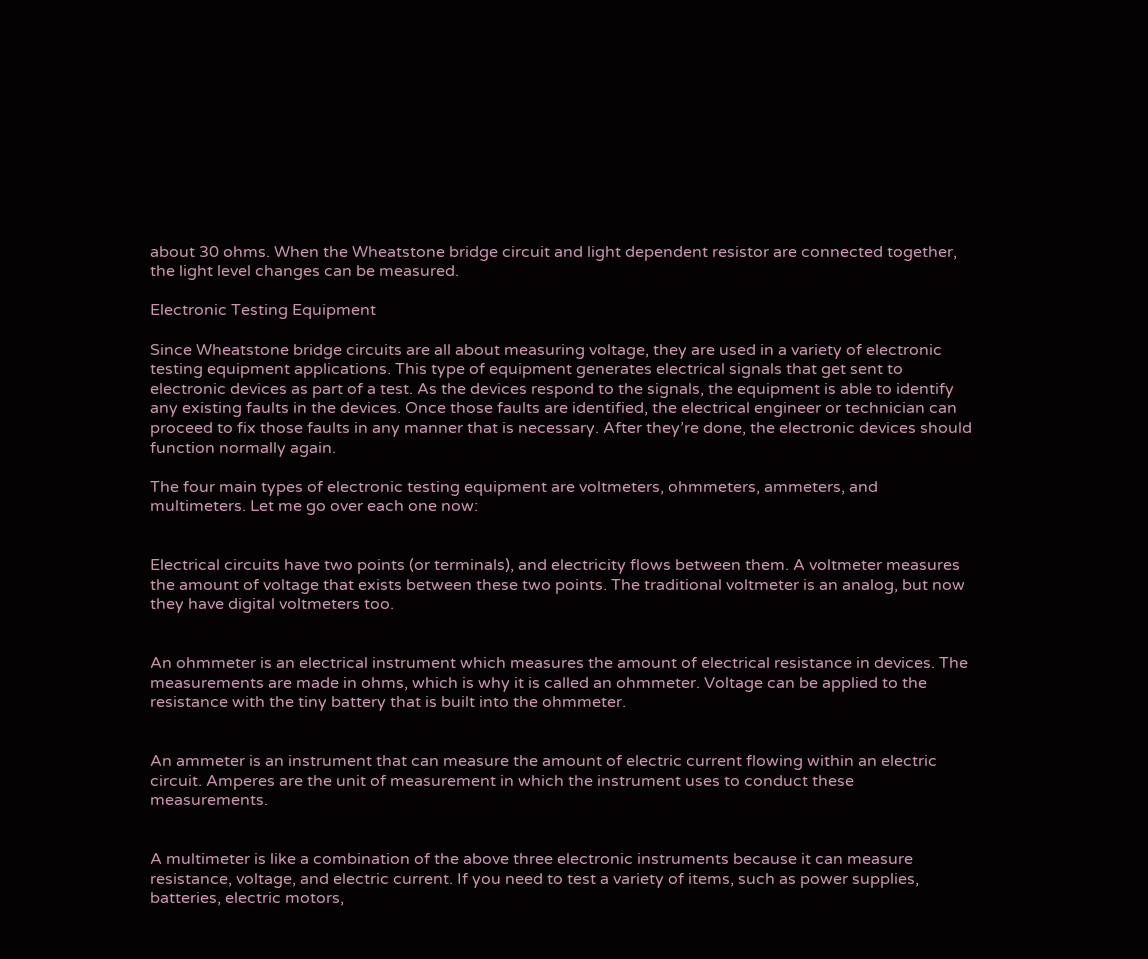about 30 ohms. When the Wheatstone bridge circuit and light dependent resistor are connected together, the light level changes can be measured.

Electronic Testing Equipment

Since Wheatstone bridge circuits are all about measuring voltage, they are used in a variety of electronic testing equipment applications. This type of equipment generates electrical signals that get sent to electronic devices as part of a test. As the devices respond to the signals, the equipment is able to identify any existing faults in the devices. Once those faults are identified, the electrical engineer or technician can proceed to fix those faults in any manner that is necessary. After they’re done, the electronic devices should function normally again.

The four main types of electronic testing equipment are voltmeters, ohmmeters, ammeters, and multimeters. Let me go over each one now:


Electrical circuits have two points (or terminals), and electricity flows between them. A voltmeter measures the amount of voltage that exists between these two points. The traditional voltmeter is an analog, but now they have digital voltmeters too.


An ohmmeter is an electrical instrument which measures the amount of electrical resistance in devices. The measurements are made in ohms, which is why it is called an ohmmeter. Voltage can be applied to the resistance with the tiny battery that is built into the ohmmeter.


An ammeter is an instrument that can measure the amount of electric current flowing within an electric circuit. Amperes are the unit of measurement in which the instrument uses to conduct these measurements.


A multimeter is like a combination of the above three electronic instruments because it can measure resistance, voltage, and electric current. If you need to test a variety of items, such as power supplies, batteries, electric motors,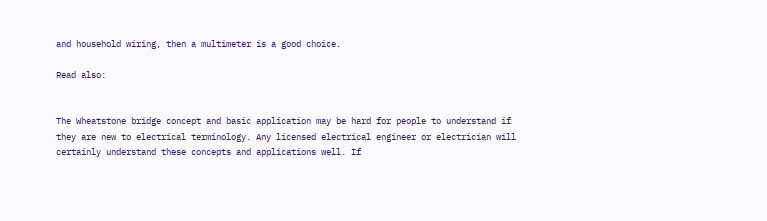and household wiring, then a multimeter is a good choice.

Read also:


The Wheatstone bridge concept and basic application may be hard for people to understand if they are new to electrical terminology. Any licensed electrical engineer or electrician will certainly understand these concepts and applications well. If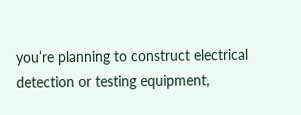you’re planning to construct electrical detection or testing equipment,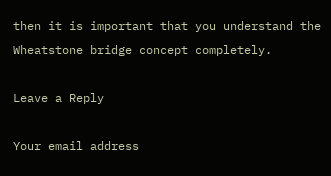then it is important that you understand the Wheatstone bridge concept completely.

Leave a Reply

Your email address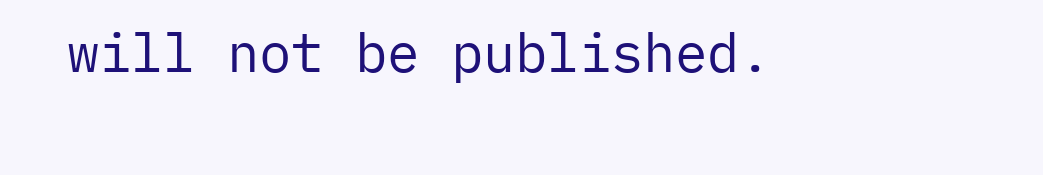will not be published.